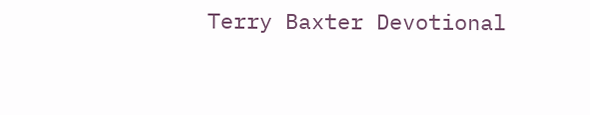Terry Baxter Devotional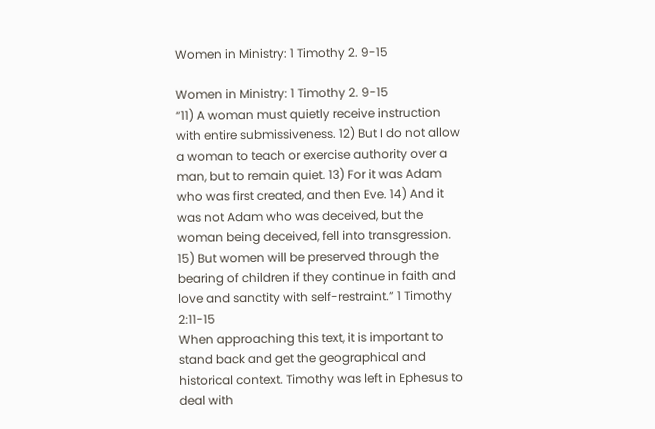Women in Ministry: 1 Timothy 2. 9-15

Women in Ministry: 1 Timothy 2. 9-15
“11) A woman must quietly receive instruction with entire submissiveness. 12) But I do not allow a woman to teach or exercise authority over a man, but to remain quiet. 13) For it was Adam who was first created, and then Eve. 14) And it was not Adam who was deceived, but the woman being deceived, fell into transgression. 15) But women will be preserved through the bearing of children if they continue in faith and love and sanctity with self-restraint.” 1 Timothy 2:11-15
When approaching this text, it is important to stand back and get the geographical and historical context. Timothy was left in Ephesus to deal with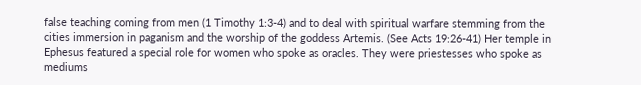false teaching coming from men (1 Timothy 1:3-4) and to deal with spiritual warfare stemming from the cities immersion in paganism and the worship of the goddess Artemis. (See Acts 19:26-41) Her temple in Ephesus featured a special role for women who spoke as oracles. They were priestesses who spoke as mediums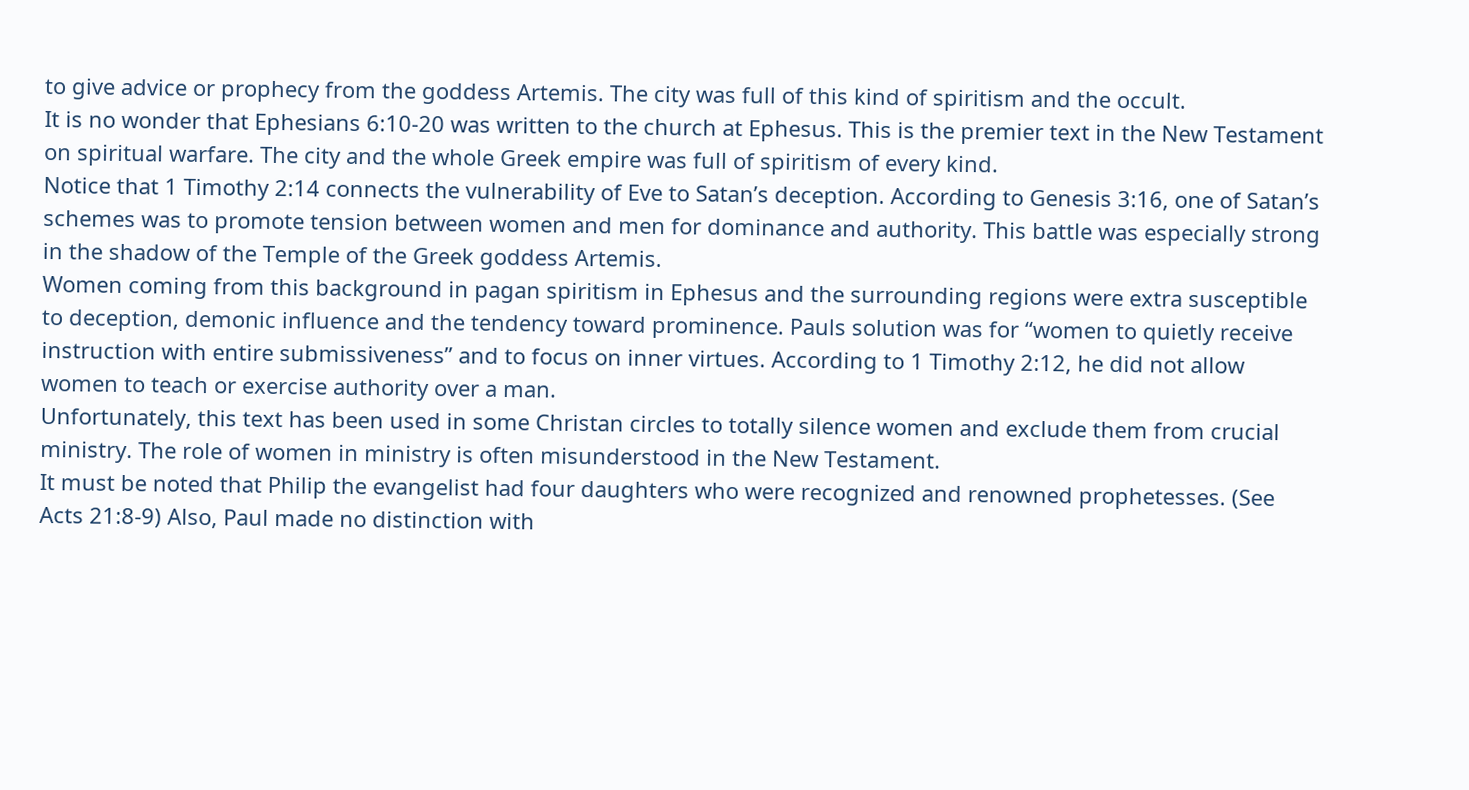to give advice or prophecy from the goddess Artemis. The city was full of this kind of spiritism and the occult.
It is no wonder that Ephesians 6:10-20 was written to the church at Ephesus. This is the premier text in the New Testament on spiritual warfare. The city and the whole Greek empire was full of spiritism of every kind.
Notice that 1 Timothy 2:14 connects the vulnerability of Eve to Satan’s deception. According to Genesis 3:16, one of Satan’s schemes was to promote tension between women and men for dominance and authority. This battle was especially strong in the shadow of the Temple of the Greek goddess Artemis.
Women coming from this background in pagan spiritism in Ephesus and the surrounding regions were extra susceptible to deception, demonic influence and the tendency toward prominence. Pauls solution was for “women to quietly receive instruction with entire submissiveness” and to focus on inner virtues. According to 1 Timothy 2:12, he did not allow women to teach or exercise authority over a man.
Unfortunately, this text has been used in some Christan circles to totally silence women and exclude them from crucial ministry. The role of women in ministry is often misunderstood in the New Testament.
It must be noted that Philip the evangelist had four daughters who were recognized and renowned prophetesses. (See Acts 21:8-9) Also, Paul made no distinction with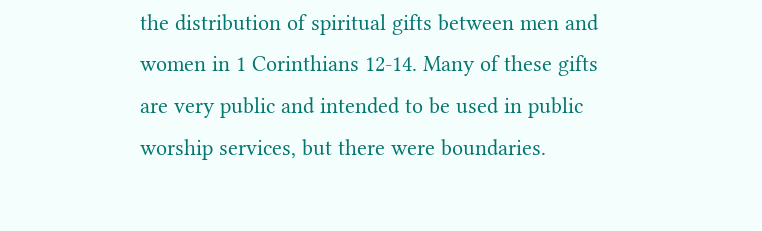the distribution of spiritual gifts between men and women in 1 Corinthians 12-14. Many of these gifts are very public and intended to be used in public worship services, but there were boundaries.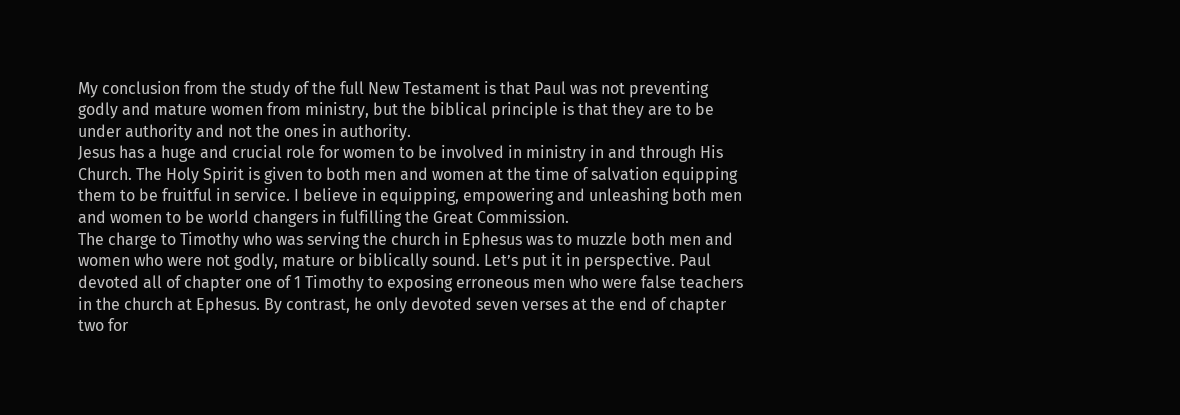My conclusion from the study of the full New Testament is that Paul was not preventing godly and mature women from ministry, but the biblical principle is that they are to be under authority and not the ones in authority.
Jesus has a huge and crucial role for women to be involved in ministry in and through His Church. The Holy Spirit is given to both men and women at the time of salvation equipping them to be fruitful in service. I believe in equipping, empowering and unleashing both men and women to be world changers in fulfilling the Great Commission.
The charge to Timothy who was serving the church in Ephesus was to muzzle both men and women who were not godly, mature or biblically sound. Let’s put it in perspective. Paul devoted all of chapter one of 1 Timothy to exposing erroneous men who were false teachers in the church at Ephesus. By contrast, he only devoted seven verses at the end of chapter two for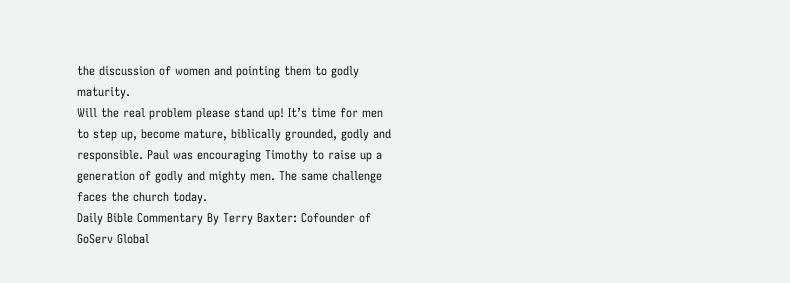the discussion of women and pointing them to godly maturity.
Will the real problem please stand up! It’s time for men to step up, become mature, biblically grounded, godly and responsible. Paul was encouraging Timothy to raise up a generation of godly and mighty men. The same challenge faces the church today.
Daily Bible Commentary By Terry Baxter: Cofounder of GoServ Global